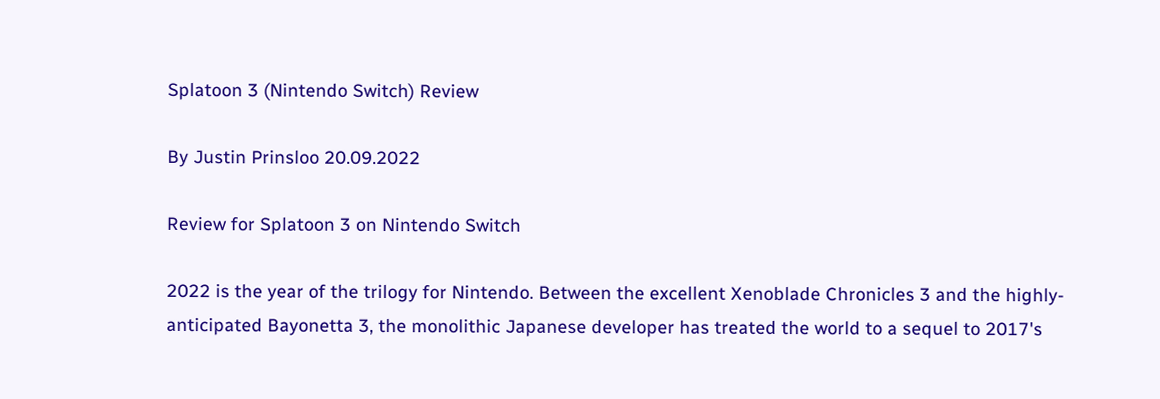Splatoon 3 (Nintendo Switch) Review

By Justin Prinsloo 20.09.2022

Review for Splatoon 3 on Nintendo Switch

2022 is the year of the trilogy for Nintendo. Between the excellent Xenoblade Chronicles 3 and the highly-anticipated Bayonetta 3, the monolithic Japanese developer has treated the world to a sequel to 2017's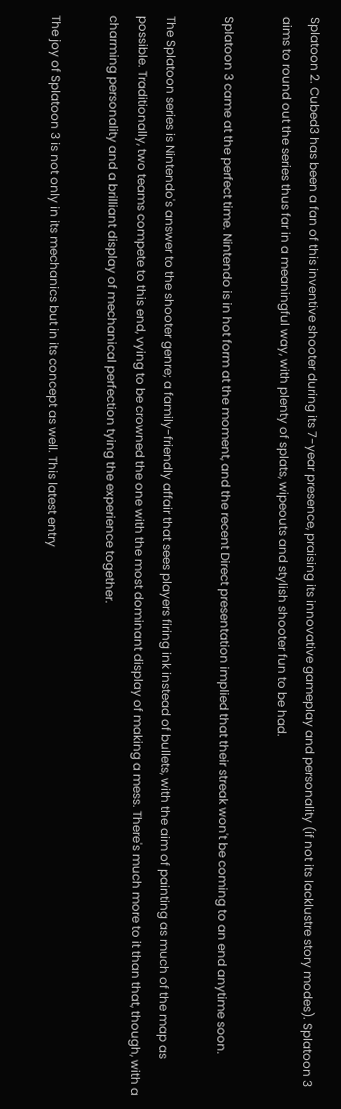Splatoon 2. Cubed3 has been a fan of this inventive shooter during its 7-year presence, praising its innovative gameplay and personality (if not its lacklustre story modes). Splatoon 3 aims to round out the series thus far in a meaningful way, with plenty of splats, wipeouts and stylish shooter fun to be had.

Splatoon 3 came at the perfect time. Nintendo is in hot form at the moment, and the recent Direct presentation implied that their streak won't be coming to an end anytime soon.

The Splatoon series is Nintendo's answer to the shooter genre; a family-friendly affair that sees players firing ink instead of bullets, with the aim of painting as much of the map as possible. Traditionally, two teams compete to this end, vying to be crowned the one with the most dominant display of making a mess. There's much more to it than that, though, with a charming personality and a brilliant display of mechanical perfection tying the experience together.

The joy of Splatoon 3 is not only in its mechanics but in its concept as well. This latest entry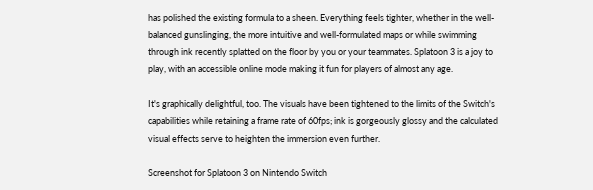has polished the existing formula to a sheen. Everything feels tighter, whether in the well-balanced gunslinging, the more intuitive and well-formulated maps or while swimming through ink recently splatted on the floor by you or your teammates. Splatoon 3 is a joy to play, with an accessible online mode making it fun for players of almost any age.

It's graphically delightful, too. The visuals have been tightened to the limits of the Switch's capabilities while retaining a frame rate of 60fps; ink is gorgeously glossy and the calculated visual effects serve to heighten the immersion even further.

Screenshot for Splatoon 3 on Nintendo Switch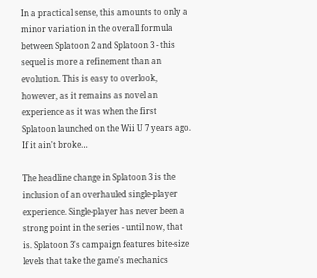In a practical sense, this amounts to only a minor variation in the overall formula between Splatoon 2 and Splatoon 3 - this sequel is more a refinement than an evolution. This is easy to overlook, however, as it remains as novel an experience as it was when the first Splatoon launched on the Wii U 7 years ago. If it ain't broke…

The headline change in Splatoon 3 is the inclusion of an overhauled single-player experience. Single-player has never been a strong point in the series - until now, that is. Splatoon 3's campaign features bite-size levels that take the game's mechanics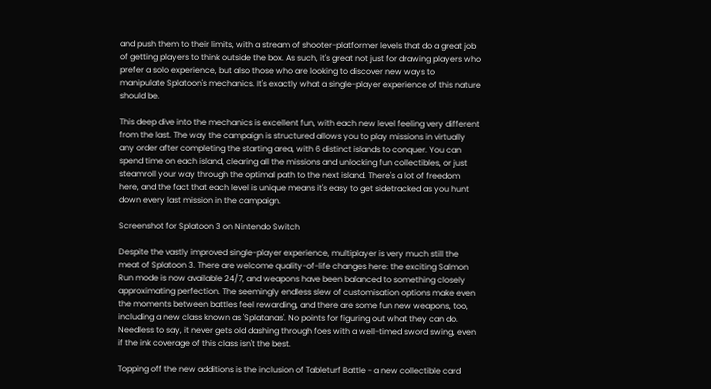and push them to their limits, with a stream of shooter-platformer levels that do a great job of getting players to think outside the box. As such, it's great not just for drawing players who prefer a solo experience, but also those who are looking to discover new ways to manipulate Splatoon's mechanics. It's exactly what a single-player experience of this nature should be.

This deep dive into the mechanics is excellent fun, with each new level feeling very different from the last. The way the campaign is structured allows you to play missions in virtually any order after completing the starting area, with 6 distinct islands to conquer. You can spend time on each island, clearing all the missions and unlocking fun collectibles, or just steamroll your way through the optimal path to the next island. There's a lot of freedom here, and the fact that each level is unique means it's easy to get sidetracked as you hunt down every last mission in the campaign.

Screenshot for Splatoon 3 on Nintendo Switch

Despite the vastly improved single-player experience, multiplayer is very much still the meat of Splatoon 3. There are welcome quality-of-life changes here: the exciting Salmon Run mode is now available 24/7, and weapons have been balanced to something closely approximating perfection. The seemingly endless slew of customisation options make even the moments between battles feel rewarding, and there are some fun new weapons, too, including a new class known as 'Splatanas'. No points for figuring out what they can do. Needless to say, it never gets old dashing through foes with a well-timed sword swing, even if the ink coverage of this class isn't the best.

Topping off the new additions is the inclusion of Tableturf Battle - a new collectible card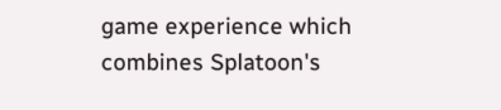game experience which combines Splatoon's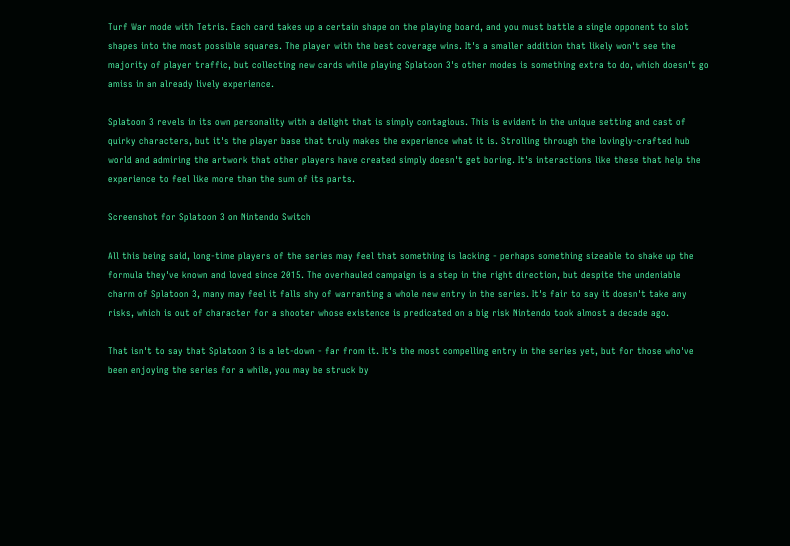Turf War mode with Tetris. Each card takes up a certain shape on the playing board, and you must battle a single opponent to slot shapes into the most possible squares. The player with the best coverage wins. It's a smaller addition that likely won't see the majority of player traffic, but collecting new cards while playing Splatoon 3's other modes is something extra to do, which doesn't go amiss in an already lively experience.

Splatoon 3 revels in its own personality with a delight that is simply contagious. This is evident in the unique setting and cast of quirky characters, but it's the player base that truly makes the experience what it is. Strolling through the lovingly-crafted hub world and admiring the artwork that other players have created simply doesn't get boring. It's interactions like these that help the experience to feel like more than the sum of its parts.

Screenshot for Splatoon 3 on Nintendo Switch

All this being said, long-time players of the series may feel that something is lacking - perhaps something sizeable to shake up the formula they've known and loved since 2015. The overhauled campaign is a step in the right direction, but despite the undeniable charm of Splatoon 3, many may feel it falls shy of warranting a whole new entry in the series. It's fair to say it doesn't take any risks, which is out of character for a shooter whose existence is predicated on a big risk Nintendo took almost a decade ago.

That isn't to say that Splatoon 3 is a let-down - far from it. It's the most compelling entry in the series yet, but for those who've been enjoying the series for a while, you may be struck by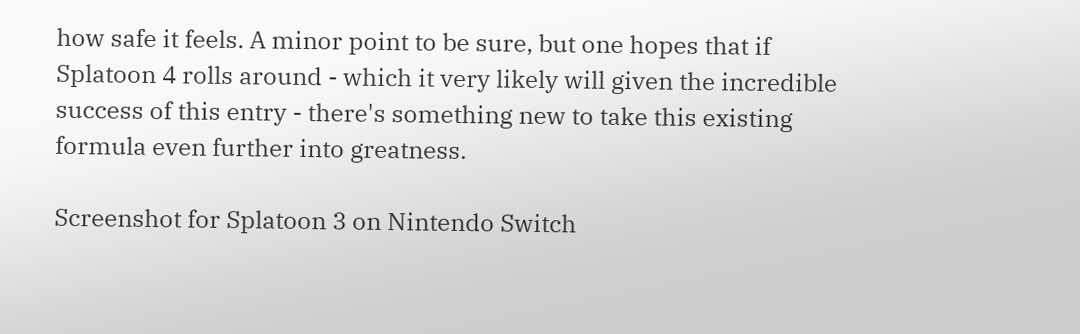how safe it feels. A minor point to be sure, but one hopes that if Splatoon 4 rolls around - which it very likely will given the incredible success of this entry - there's something new to take this existing formula even further into greatness.

Screenshot for Splatoon 3 on Nintendo Switch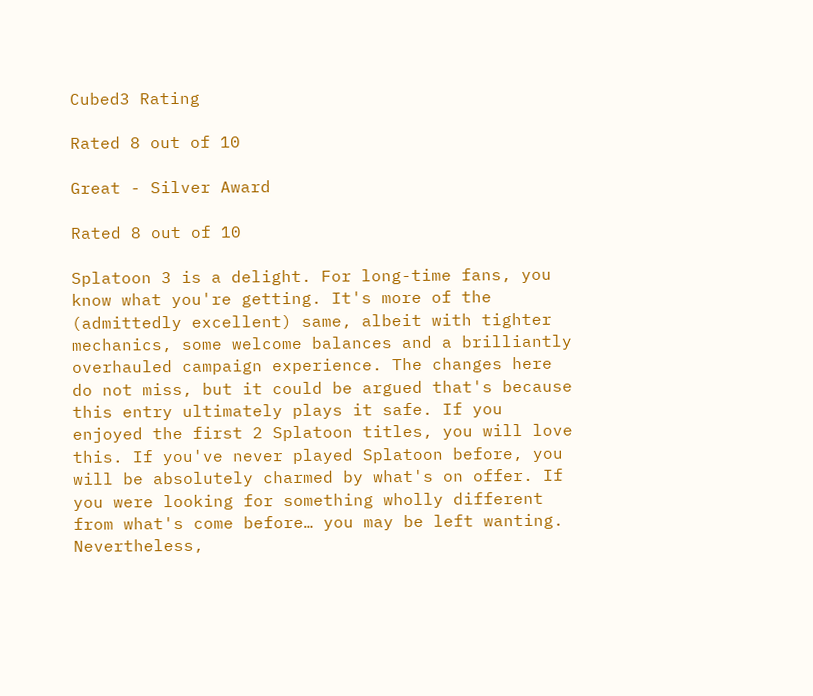Cubed3 Rating

Rated 8 out of 10

Great - Silver Award

Rated 8 out of 10

Splatoon 3 is a delight. For long-time fans, you know what you're getting. It's more of the (admittedly excellent) same, albeit with tighter mechanics, some welcome balances and a brilliantly overhauled campaign experience. The changes here do not miss, but it could be argued that's because this entry ultimately plays it safe. If you enjoyed the first 2 Splatoon titles, you will love this. If you've never played Splatoon before, you will be absolutely charmed by what's on offer. If you were looking for something wholly different from what's come before… you may be left wanting. Nevertheless,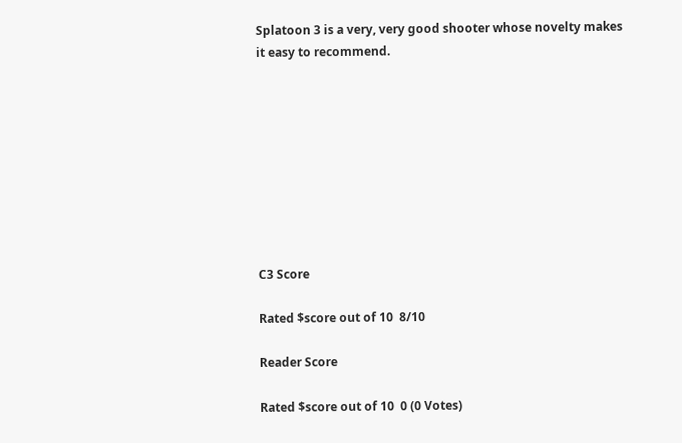Splatoon 3 is a very, very good shooter whose novelty makes it easy to recommend.









C3 Score

Rated $score out of 10  8/10

Reader Score

Rated $score out of 10  0 (0 Votes)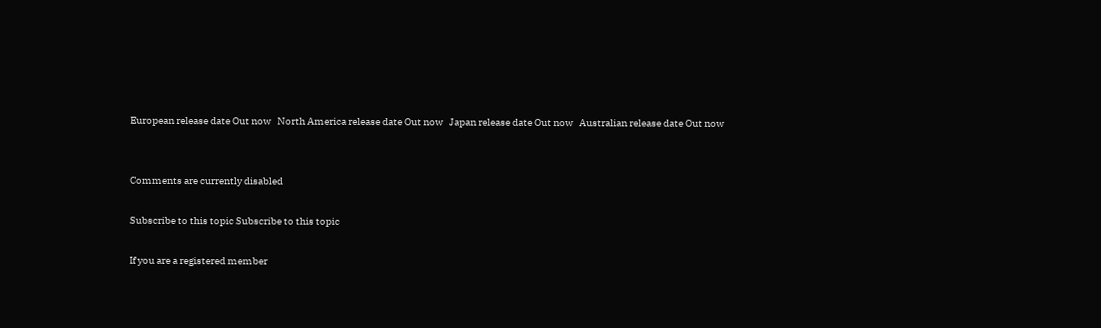European release date Out now   North America release date Out now   Japan release date Out now   Australian release date Out now


Comments are currently disabled

Subscribe to this topic Subscribe to this topic

If you are a registered member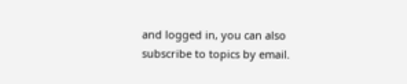and logged in, you can also subscribe to topics by email.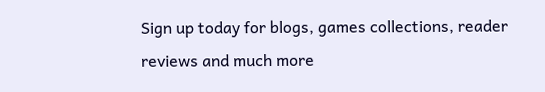Sign up today for blogs, games collections, reader reviews and much more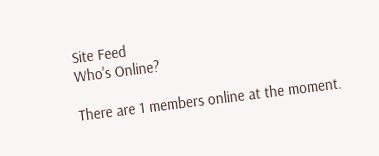Site Feed
Who's Online?

There are 1 members online at the moment.